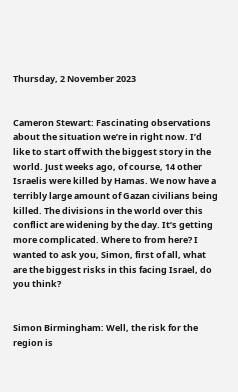Thursday, 2 November 2023


Cameron Stewart: Fascinating observations about the situation we’re in right now. I’d like to start off with the biggest story in the world. Just weeks ago, of course, 14 other Israelis were killed by Hamas. We now have a terribly large amount of Gazan civilians being killed. The divisions in the world over this conflict are widening by the day. It’s getting more complicated. Where to from here? I wanted to ask you, Simon, first of all, what are the biggest risks in this facing Israel, do you think?


Simon Birmingham: Well, the risk for the region is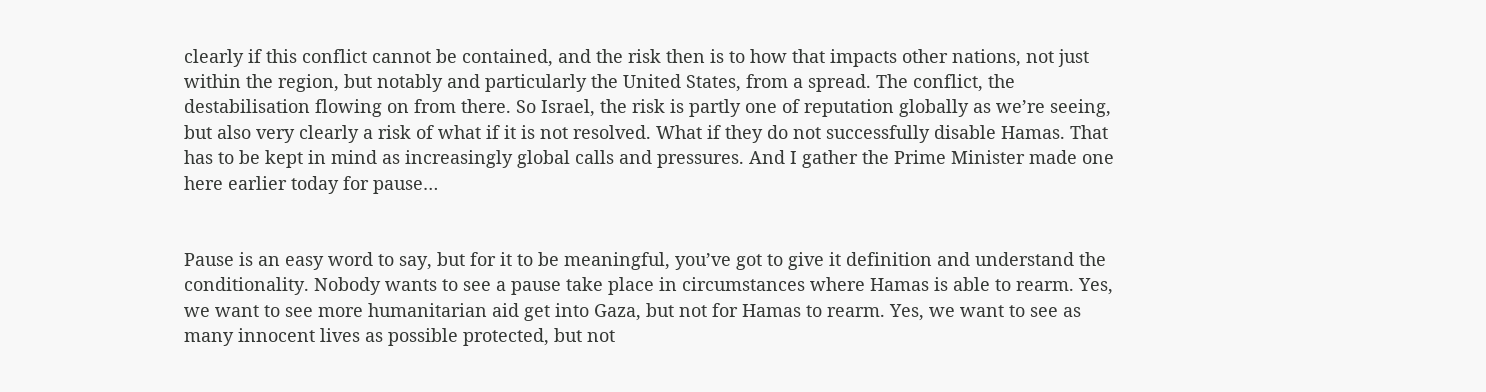clearly if this conflict cannot be contained, and the risk then is to how that impacts other nations, not just within the region, but notably and particularly the United States, from a spread. The conflict, the destabilisation flowing on from there. So Israel, the risk is partly one of reputation globally as we’re seeing, but also very clearly a risk of what if it is not resolved. What if they do not successfully disable Hamas. That has to be kept in mind as increasingly global calls and pressures. And I gather the Prime Minister made one here earlier today for pause…


Pause is an easy word to say, but for it to be meaningful, you’ve got to give it definition and understand the conditionality. Nobody wants to see a pause take place in circumstances where Hamas is able to rearm. Yes, we want to see more humanitarian aid get into Gaza, but not for Hamas to rearm. Yes, we want to see as many innocent lives as possible protected, but not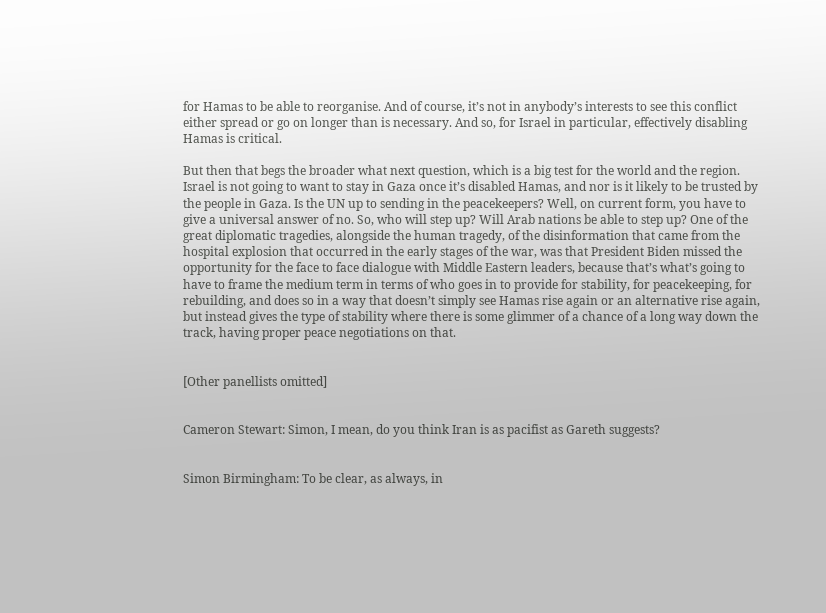for Hamas to be able to reorganise. And of course, it’s not in anybody’s interests to see this conflict either spread or go on longer than is necessary. And so, for Israel in particular, effectively disabling Hamas is critical.

But then that begs the broader what next question, which is a big test for the world and the region. Israel is not going to want to stay in Gaza once it’s disabled Hamas, and nor is it likely to be trusted by the people in Gaza. Is the UN up to sending in the peacekeepers? Well, on current form, you have to give a universal answer of no. So, who will step up? Will Arab nations be able to step up? One of the great diplomatic tragedies, alongside the human tragedy, of the disinformation that came from the hospital explosion that occurred in the early stages of the war, was that President Biden missed the opportunity for the face to face dialogue with Middle Eastern leaders, because that’s what’s going to have to frame the medium term in terms of who goes in to provide for stability, for peacekeeping, for rebuilding, and does so in a way that doesn’t simply see Hamas rise again or an alternative rise again, but instead gives the type of stability where there is some glimmer of a chance of a long way down the track, having proper peace negotiations on that.


[Other panellists omitted]


Cameron Stewart: Simon, I mean, do you think Iran is as pacifist as Gareth suggests?


Simon Birmingham: To be clear, as always, in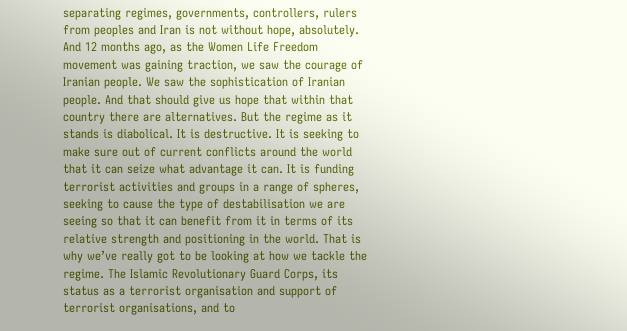separating regimes, governments, controllers, rulers from peoples and Iran is not without hope, absolutely. And 12 months ago, as the Women Life Freedom movement was gaining traction, we saw the courage of Iranian people. We saw the sophistication of Iranian people. And that should give us hope that within that country there are alternatives. But the regime as it stands is diabolical. It is destructive. It is seeking to make sure out of current conflicts around the world that it can seize what advantage it can. It is funding terrorist activities and groups in a range of spheres, seeking to cause the type of destabilisation we are seeing so that it can benefit from it in terms of its relative strength and positioning in the world. That is why we’ve really got to be looking at how we tackle the regime. The Islamic Revolutionary Guard Corps, its status as a terrorist organisation and support of terrorist organisations, and to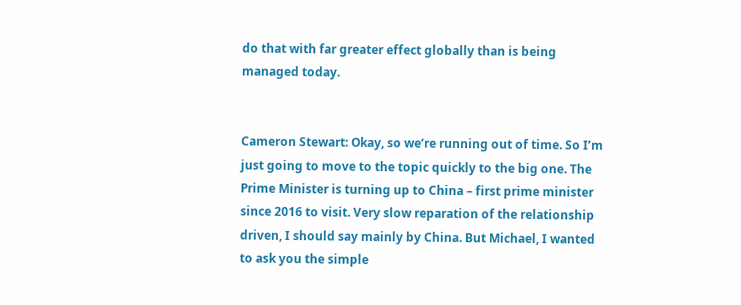do that with far greater effect globally than is being managed today.


Cameron Stewart: Okay, so we’re running out of time. So I’m just going to move to the topic quickly to the big one. The Prime Minister is turning up to China – first prime minister since 2016 to visit. Very slow reparation of the relationship driven, I should say mainly by China. But Michael, I wanted to ask you the simple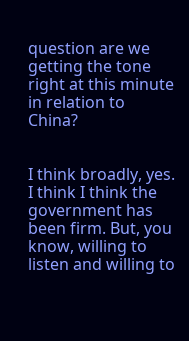question are we getting the tone right at this minute in relation to China?


I think broadly, yes. I think I think the government has been firm. But, you know, willing to listen and willing to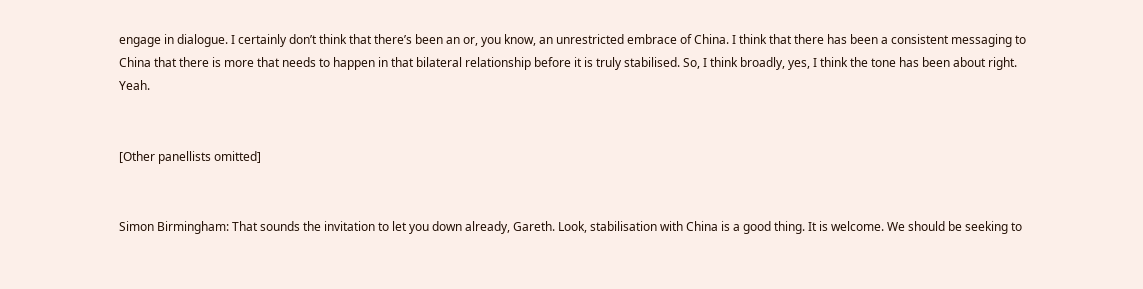engage in dialogue. I certainly don’t think that there’s been an or, you know, an unrestricted embrace of China. I think that there has been a consistent messaging to China that there is more that needs to happen in that bilateral relationship before it is truly stabilised. So, I think broadly, yes, I think the tone has been about right. Yeah.


[Other panellists omitted]


Simon Birmingham: That sounds the invitation to let you down already, Gareth. Look, stabilisation with China is a good thing. It is welcome. We should be seeking to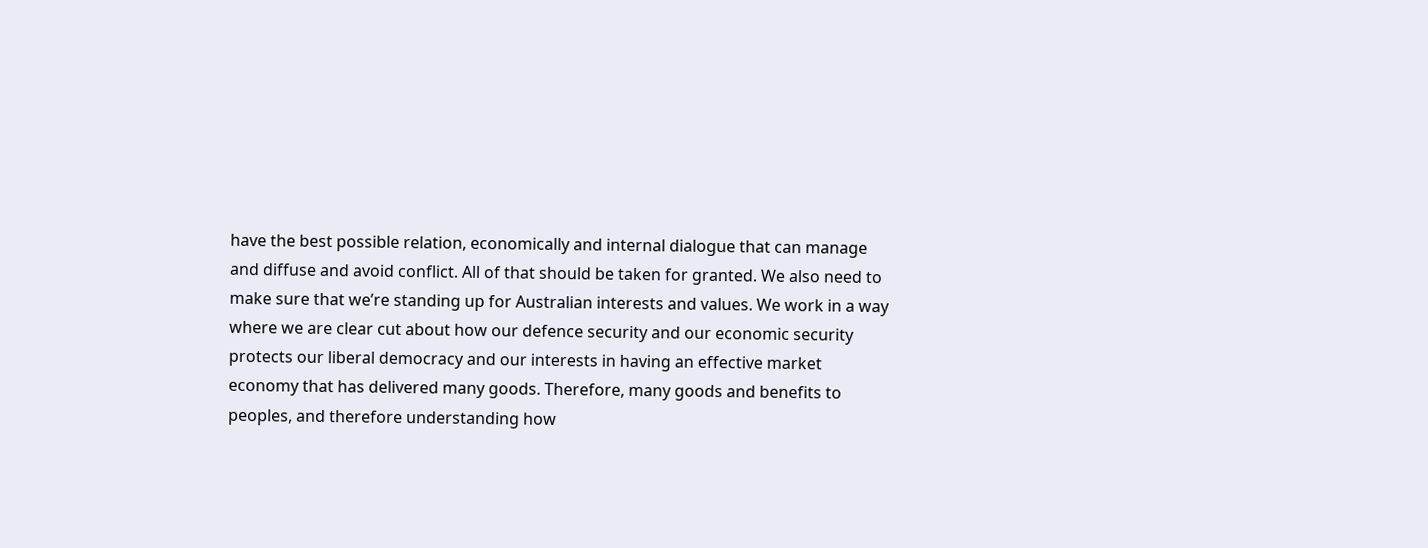have the best possible relation, economically and internal dialogue that can manage and diffuse and avoid conflict. All of that should be taken for granted. We also need to make sure that we’re standing up for Australian interests and values. We work in a way where we are clear cut about how our defence security and our economic security protects our liberal democracy and our interests in having an effective market economy that has delivered many goods. Therefore, many goods and benefits to peoples, and therefore understanding how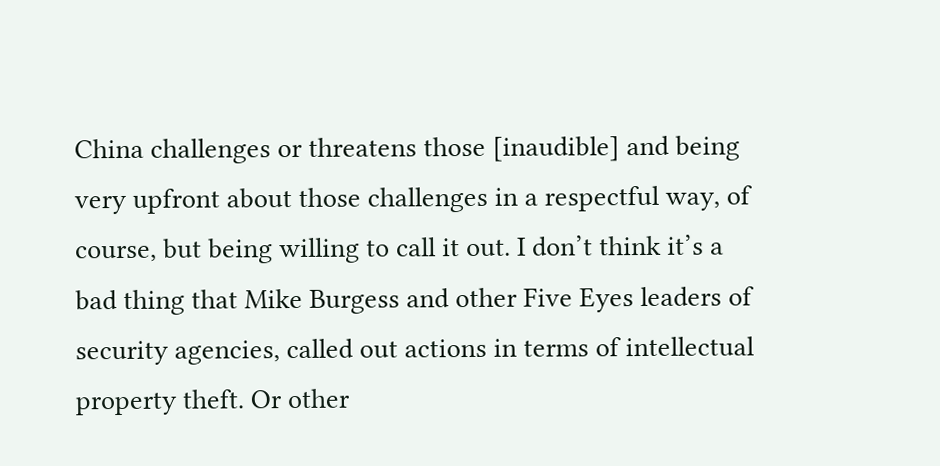China challenges or threatens those [inaudible] and being very upfront about those challenges in a respectful way, of course, but being willing to call it out. I don’t think it’s a bad thing that Mike Burgess and other Five Eyes leaders of security agencies, called out actions in terms of intellectual property theft. Or other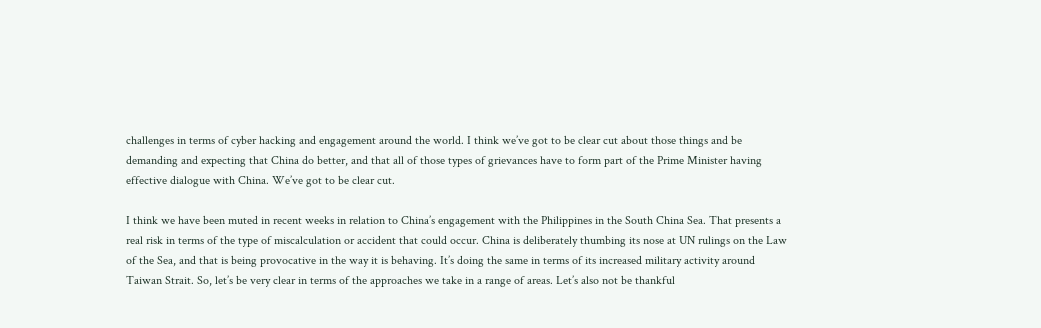challenges in terms of cyber hacking and engagement around the world. I think we’ve got to be clear cut about those things and be demanding and expecting that China do better, and that all of those types of grievances have to form part of the Prime Minister having effective dialogue with China. We’ve got to be clear cut.

I think we have been muted in recent weeks in relation to China’s engagement with the Philippines in the South China Sea. That presents a real risk in terms of the type of miscalculation or accident that could occur. China is deliberately thumbing its nose at UN rulings on the Law of the Sea, and that is being provocative in the way it is behaving. It’s doing the same in terms of its increased military activity around Taiwan Strait. So, let’s be very clear in terms of the approaches we take in a range of areas. Let’s also not be thankful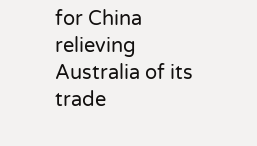for China relieving Australia of its trade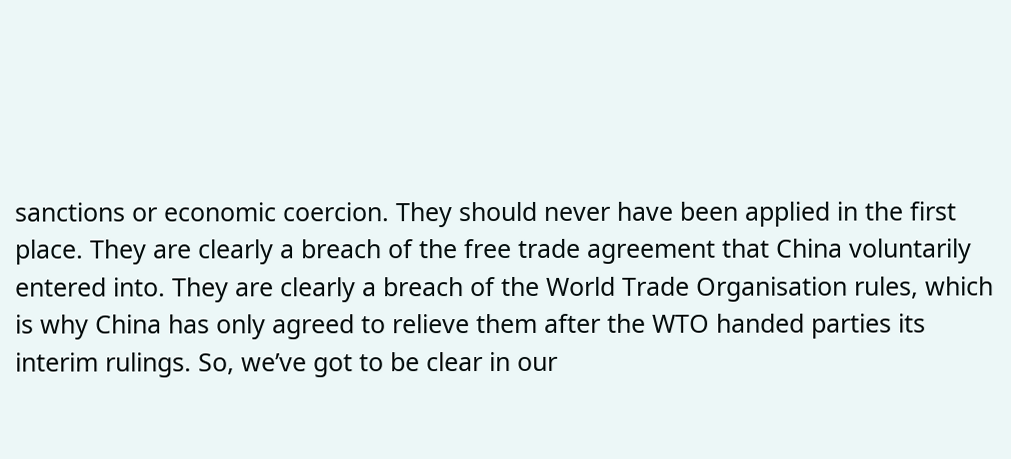sanctions or economic coercion. They should never have been applied in the first place. They are clearly a breach of the free trade agreement that China voluntarily entered into. They are clearly a breach of the World Trade Organisation rules, which is why China has only agreed to relieve them after the WTO handed parties its interim rulings. So, we’ve got to be clear in our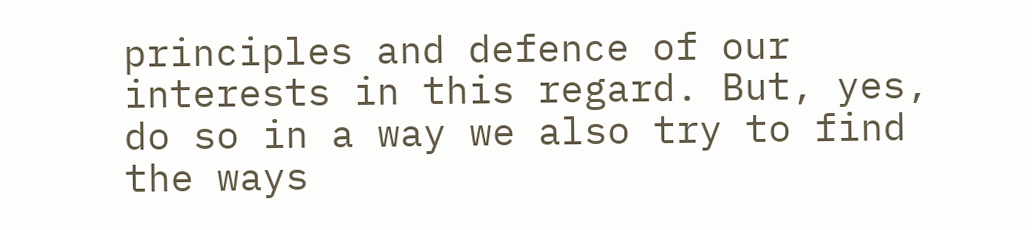principles and defence of our interests in this regard. But, yes, do so in a way we also try to find the ways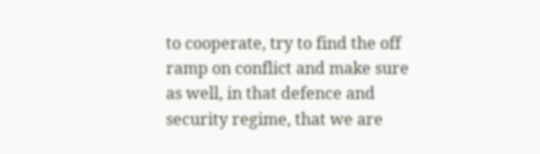to cooperate, try to find the off ramp on conflict and make sure as well, in that defence and security regime, that we are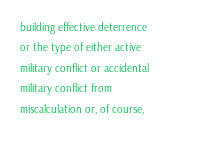building effective deterrence or the type of either active military conflict or accidental military conflict from miscalculation or, of course,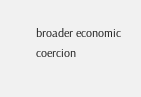broader economic coercion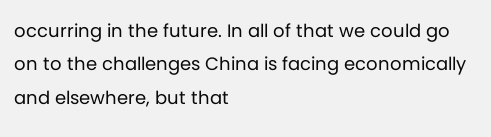occurring in the future. In all of that we could go on to the challenges China is facing economically and elsewhere, but that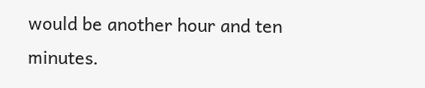would be another hour and ten minutes.